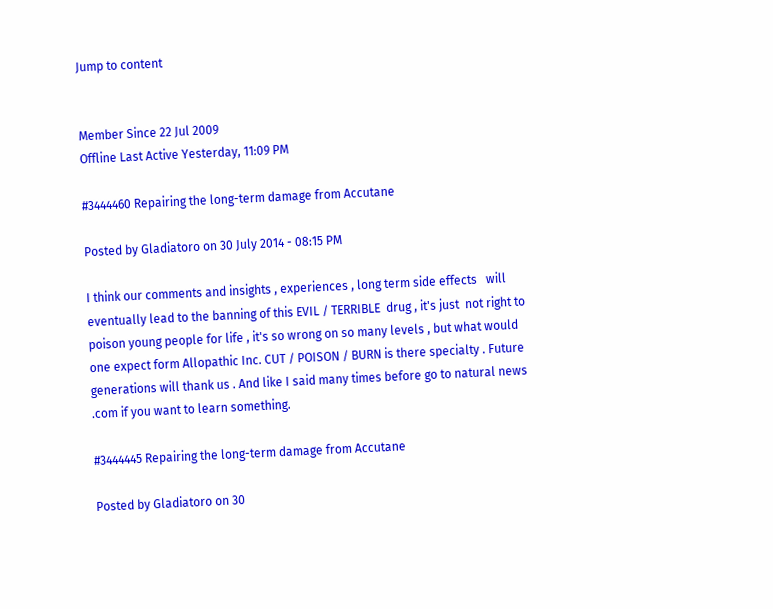Jump to content


Member Since 22 Jul 2009
Offline Last Active Yesterday, 11:09 PM

#3444460 Repairing the long-term damage from Accutane

Posted by Gladiatoro on 30 July 2014 - 08:15 PM

I think our comments and insights , experiences , long term side effects   will eventually lead to the banning of this EVIL / TERRIBLE  drug , it's just  not right to poison young people for life , it's so wrong on so many levels , but what would one expect form Allopathic Inc. CUT / POISON / BURN is there specialty . Future generations will thank us . And like I said many times before go to natural news .com if you want to learn something.

#3444445 Repairing the long-term damage from Accutane

Posted by Gladiatoro on 30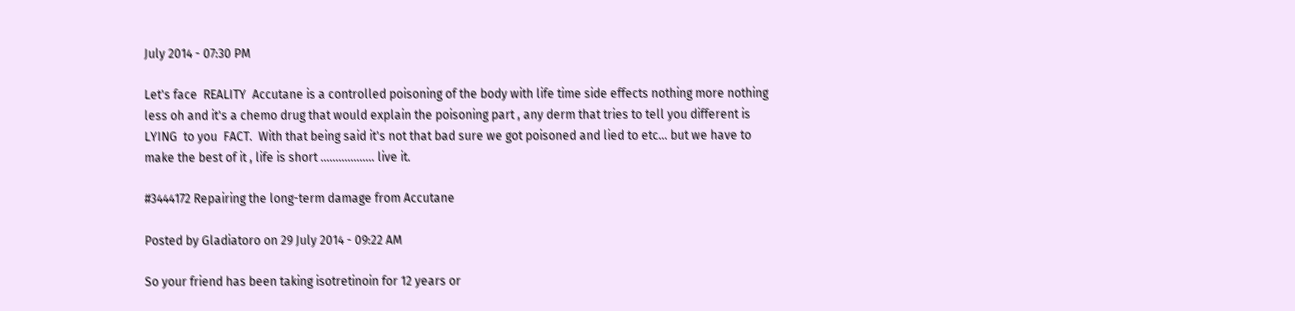July 2014 - 07:30 PM

Let's face  REALITY  Accutane is a controlled poisoning of the body with life time side effects nothing more nothing less oh and it's a chemo drug that would explain the poisoning part , any derm that tries to tell you different is LYING  to you  FACT.  With that being said it's not that bad sure we got poisoned and lied to etc... but we have to make the best of it , life is short .................. live it.

#3444172 Repairing the long-term damage from Accutane

Posted by Gladiatoro on 29 July 2014 - 09:22 AM

So your friend has been taking isotretinoin for 12 years or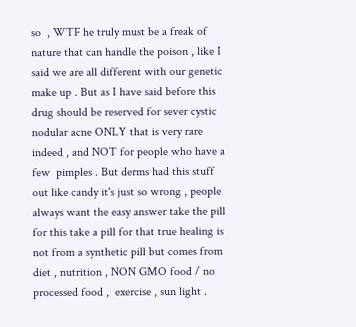so  , WTF he truly must be a freak of nature that can handle the poison , like I said we are all different with our genetic make up . But as I have said before this drug should be reserved for sever cystic nodular acne ONLY that is very rare indeed , and NOT for people who have a few  pimples . But derms had this stuff out like candy it's just so wrong , people always want the easy answer take the pill for this take a pill for that true healing is not from a synthetic pill but comes from diet , nutrition , NON GMO food / no processed food ,  exercise , sun light .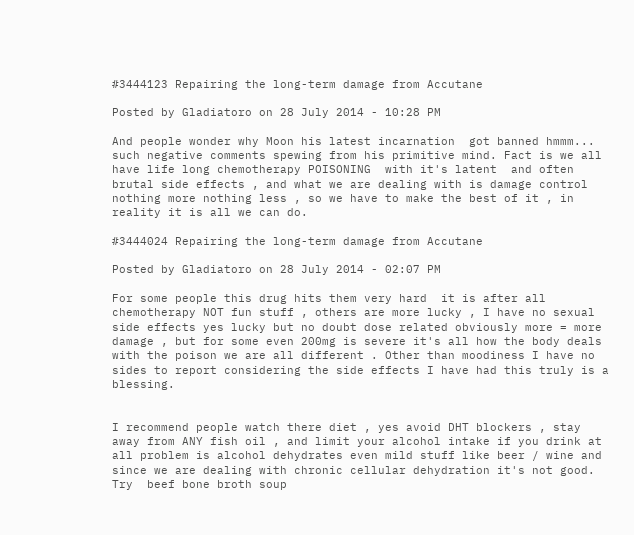#3444123 Repairing the long-term damage from Accutane

Posted by Gladiatoro on 28 July 2014 - 10:28 PM

And people wonder why Moon his latest incarnation  got banned hmmm...   such negative comments spewing from his primitive mind. Fact is we all have life long chemotherapy POISONING  with it's latent  and often brutal side effects , and what we are dealing with is damage control nothing more nothing less , so we have to make the best of it , in reality it is all we can do.

#3444024 Repairing the long-term damage from Accutane

Posted by Gladiatoro on 28 July 2014 - 02:07 PM

For some people this drug hits them very hard  it is after all chemotherapy NOT fun stuff , others are more lucky , I have no sexual side effects yes lucky but no doubt dose related obviously more = more damage , but for some even 200mg is severe it's all how the body deals with the poison we are all different . Other than moodiness I have no sides to report considering the side effects I have had this truly is a blessing.


I recommend people watch there diet , yes avoid DHT blockers , stay away from ANY fish oil , and limit your alcohol intake if you drink at all problem is alcohol dehydrates even mild stuff like beer / wine and since we are dealing with chronic cellular dehydration it's not good.  Try  beef bone broth soup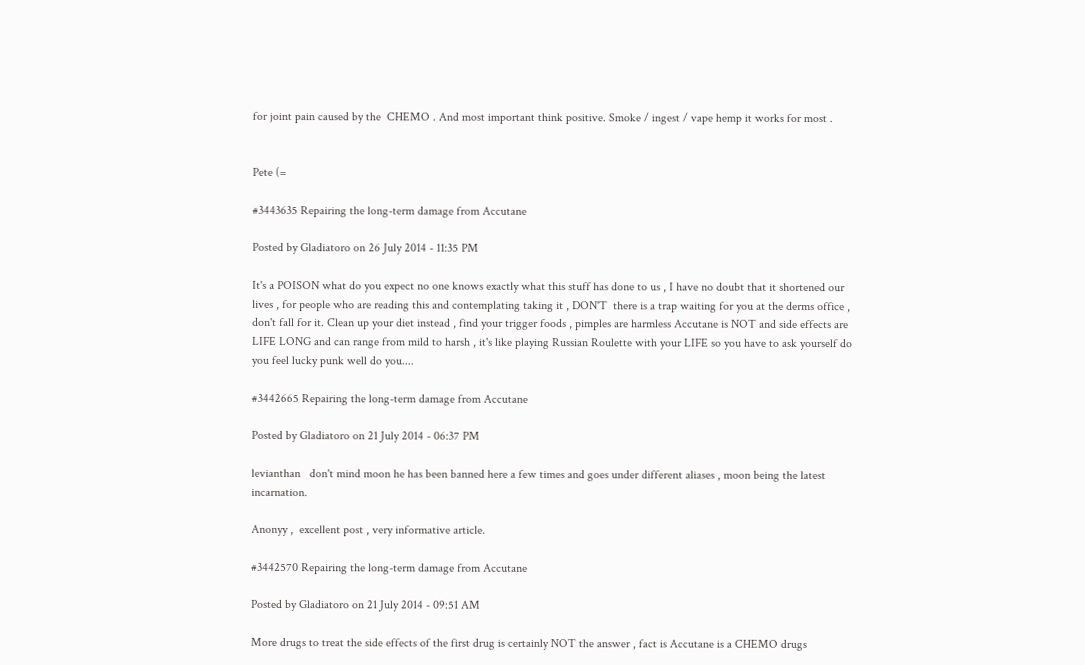for joint pain caused by the  CHEMO . And most important think positive. Smoke / ingest / vape hemp it works for most .


Pete (=

#3443635 Repairing the long-term damage from Accutane

Posted by Gladiatoro on 26 July 2014 - 11:35 PM

It's a POISON what do you expect no one knows exactly what this stuff has done to us , I have no doubt that it shortened our lives , for people who are reading this and contemplating taking it , DON'T  there is a trap waiting for you at the derms office , don't fall for it. Clean up your diet instead , find your trigger foods , pimples are harmless Accutane is NOT and side effects are LIFE LONG and can range from mild to harsh , it's like playing Russian Roulette with your LIFE so you have to ask yourself do you feel lucky punk well do you....

#3442665 Repairing the long-term damage from Accutane

Posted by Gladiatoro on 21 July 2014 - 06:37 PM

levianthan   don't mind moon he has been banned here a few times and goes under different aliases , moon being the latest incarnation.

Anonyy ,  excellent post , very informative article.

#3442570 Repairing the long-term damage from Accutane

Posted by Gladiatoro on 21 July 2014 - 09:51 AM

More drugs to treat the side effects of the first drug is certainly NOT the answer , fact is Accutane is a CHEMO drugs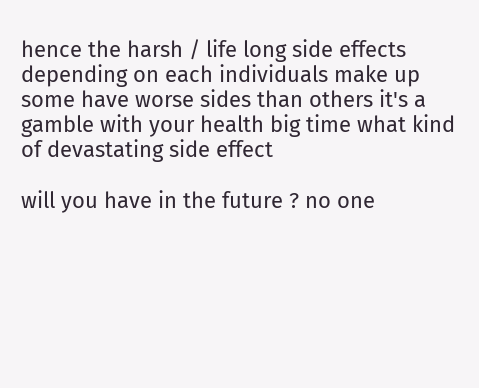hence the harsh / life long side effects depending on each individuals make up some have worse sides than others it's a gamble with your health big time what kind of devastating side effect

will you have in the future ? no one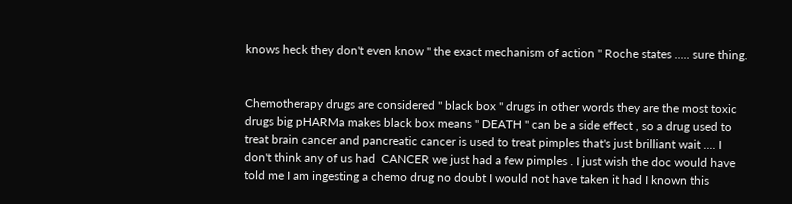knows heck they don't even know " the exact mechanism of action " Roche states ..... sure thing.


Chemotherapy drugs are considered " black box " drugs in other words they are the most toxic drugs big pHARMa makes black box means " DEATH " can be a side effect , so a drug used to treat brain cancer and pancreatic cancer is used to treat pimples that's just brilliant wait .... I don't think any of us had  CANCER we just had a few pimples . I just wish the doc would have told me I am ingesting a chemo drug no doubt I would not have taken it had I known this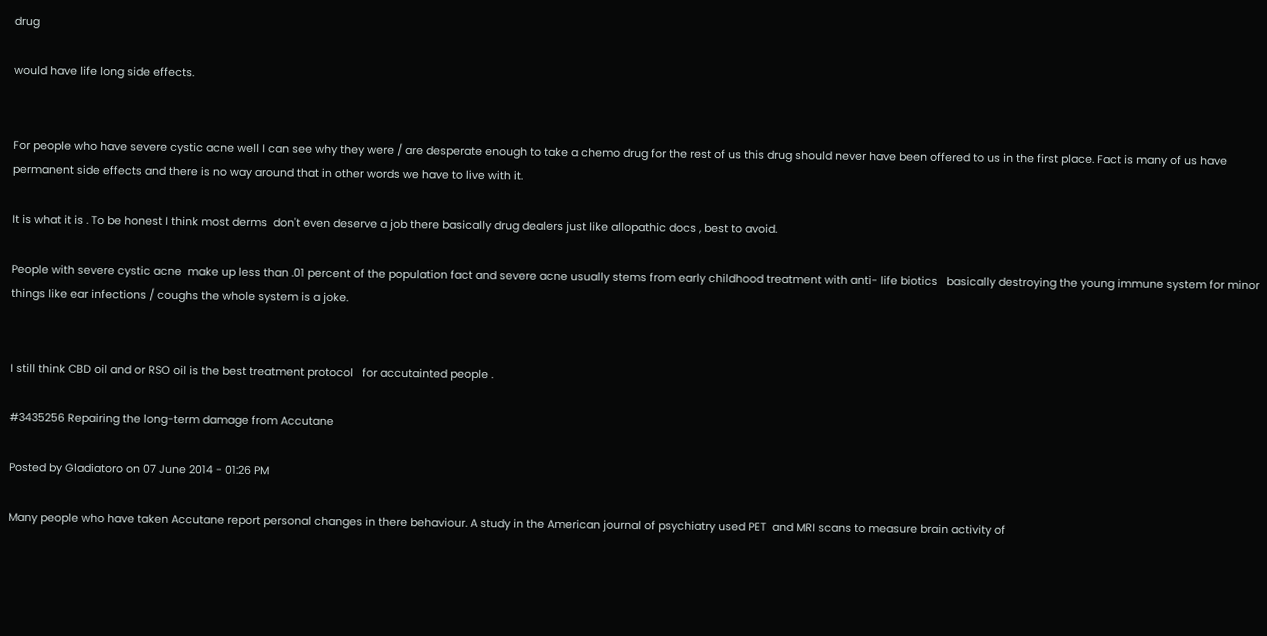drug

would have life long side effects.


For people who have severe cystic acne well I can see why they were / are desperate enough to take a chemo drug for the rest of us this drug should never have been offered to us in the first place. Fact is many of us have permanent side effects and there is no way around that in other words we have to live with it.

It is what it is . To be honest I think most derms  don't even deserve a job there basically drug dealers just like allopathic docs , best to avoid.

People with severe cystic acne  make up less than .01 percent of the population fact and severe acne usually stems from early childhood treatment with anti- life biotics   basically destroying the young immune system for minor things like ear infections / coughs the whole system is a joke.


I still think CBD oil and or RSO oil is the best treatment protocol   for accutainted people .

#3435256 Repairing the long-term damage from Accutane

Posted by Gladiatoro on 07 June 2014 - 01:26 PM

Many people who have taken Accutane report personal changes in there behaviour. A study in the American journal of psychiatry used PET  and MRI scans to measure brain activity of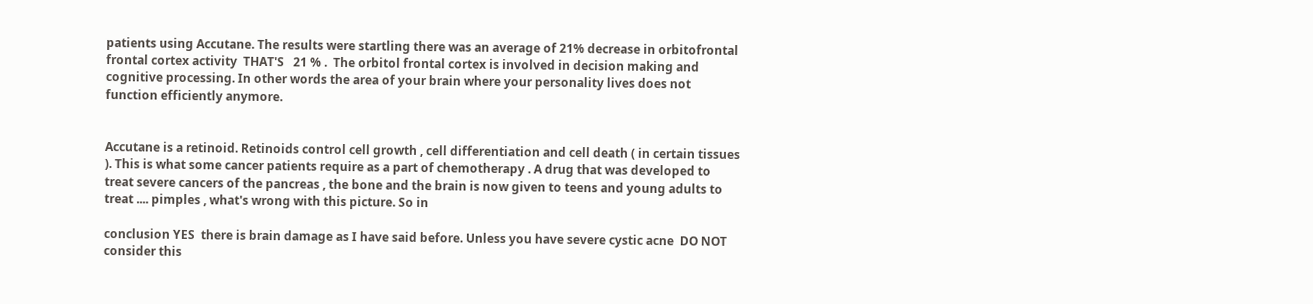patients using Accutane. The results were startling there was an average of 21% decrease in orbitofrontal frontal cortex activity  THAT'S   21 % .  The orbitol frontal cortex is involved in decision making and cognitive processing. In other words the area of your brain where your personality lives does not function efficiently anymore.


Accutane is a retinoid. Retinoids control cell growth , cell differentiation and cell death ( in certain tissues ). This is what some cancer patients require as a part of chemotherapy . A drug that was developed to treat severe cancers of the pancreas , the bone and the brain is now given to teens and young adults to treat .... pimples , what's wrong with this picture. So in

conclusion YES  there is brain damage as I have said before. Unless you have severe cystic acne  DO NOT  consider this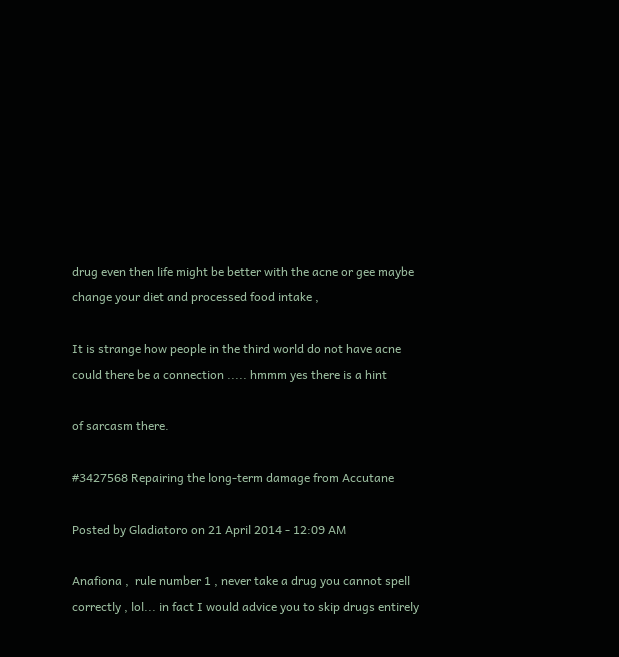drug even then life might be better with the acne or gee maybe change your diet and processed food intake ,

It is strange how people in the third world do not have acne could there be a connection ..... hmmm yes there is a hint

of sarcasm there.

#3427568 Repairing the long-term damage from Accutane

Posted by Gladiatoro on 21 April 2014 - 12:09 AM

Anafiona ,  rule number 1 , never take a drug you cannot spell correctly , lol... in fact I would advice you to skip drugs entirely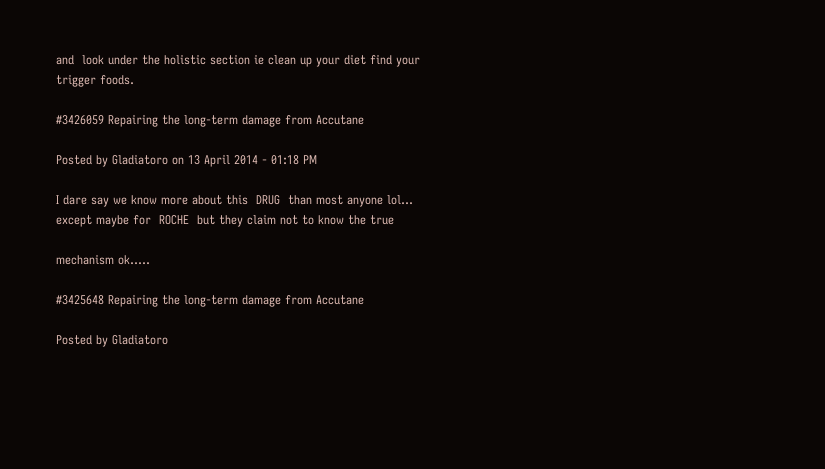and  look under the holistic section ie clean up your diet find your trigger foods.

#3426059 Repairing the long-term damage from Accutane

Posted by Gladiatoro on 13 April 2014 - 01:18 PM

I dare say we know more about this  DRUG  than most anyone lol... except maybe for  ROCHE  but they claim not to know the true

mechanism ok.....

#3425648 Repairing the long-term damage from Accutane

Posted by Gladiatoro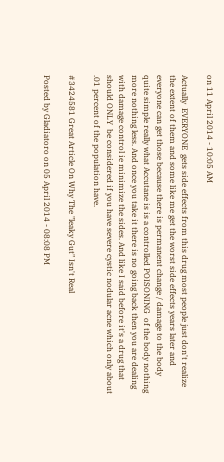on 11 April 2014 - 10:05 AM

Actually  EVERYONE  gets side effects from this drug most people just don't realize the extent of them and some like me get the worst side effects years later and everyone can get those because there is permanent change / damage to the body quite simple really what Accutane is is a controlled POISONING  of the body nothing more nothing less. And once you take it there is no going back then you are dealing with damage control ie minimize the sides. And like I said before it's a drug that should ONLY  be considered if you have severe cystic nodular acne which only about .01 percent of the population have.

#3424581 Great Article On Why The "leaky Gut" Isn't Real

Posted by Gladiatoro on 05 April 2014 - 08:08 PM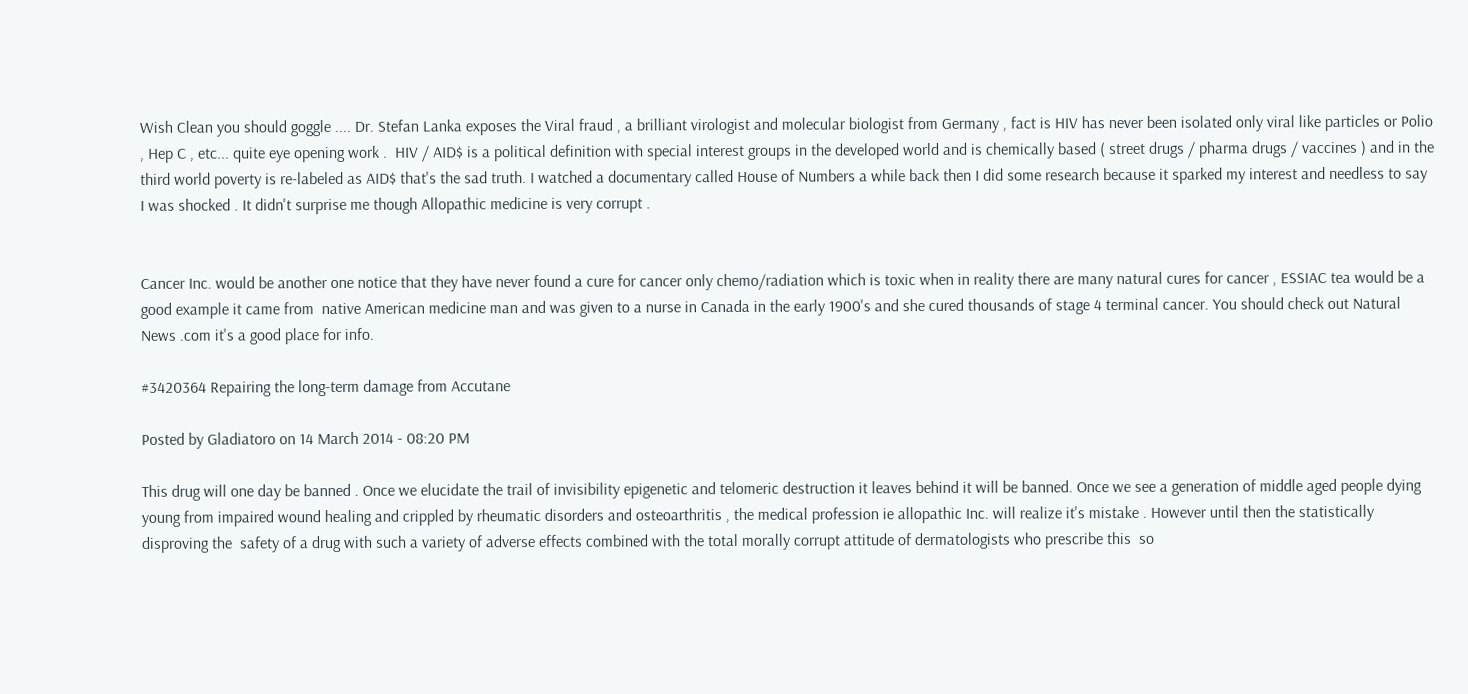Wish Clean you should goggle .... Dr. Stefan Lanka exposes the Viral fraud , a brilliant virologist and molecular biologist from Germany , fact is HIV has never been isolated only viral like particles or Polio , Hep C , etc... quite eye opening work .  HIV / AID$ is a political definition with special interest groups in the developed world and is chemically based ( street drugs / pharma drugs / vaccines ) and in the third world poverty is re-labeled as AID$ that's the sad truth. I watched a documentary called House of Numbers a while back then I did some research because it sparked my interest and needless to say I was shocked . It didn't surprise me though Allopathic medicine is very corrupt .


Cancer Inc. would be another one notice that they have never found a cure for cancer only chemo/radiation which is toxic when in reality there are many natural cures for cancer , ESSIAC tea would be a good example it came from  native American medicine man and was given to a nurse in Canada in the early 1900's and she cured thousands of stage 4 terminal cancer. You should check out Natural News .com it's a good place for info.

#3420364 Repairing the long-term damage from Accutane

Posted by Gladiatoro on 14 March 2014 - 08:20 PM

This drug will one day be banned . Once we elucidate the trail of invisibility epigenetic and telomeric destruction it leaves behind it will be banned. Once we see a generation of middle aged people dying young from impaired wound healing and crippled by rheumatic disorders and osteoarthritis , the medical profession ie allopathic Inc. will realize it's mistake . However until then the statistically disproving the  safety of a drug with such a variety of adverse effects combined with the total morally corrupt attitude of dermatologists who prescribe this  so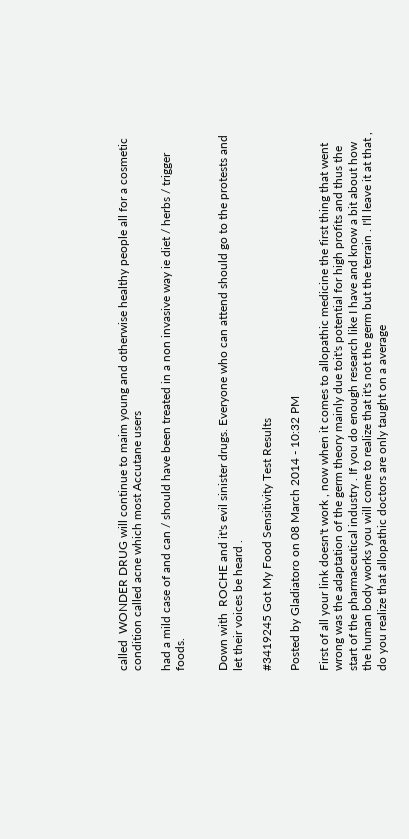called  WONDER DRUG will continue to maim young and otherwise healthy people all for a cosmetic condition called acne which most Accutane users

had a mild case of and can / should have been treated in a non invasive way ie diet / herbs / trigger foods.


Down with  ROCHE and it's evil sinister drugs. Everyone who can attend should go to the protests and let their voices be heard .

#3419245 Got My Food Sensitivity Test Results

Posted by Gladiatoro on 08 March 2014 - 10:32 PM

First of all your link doesn't work , now when it comes to allopathic medicine the first thing that went wrong was the adaptation of the germ theory mainly due toit's potential for high profits and thus the start of the pharmaceutical industry . If you do enough research like I have and know a bit about how the human body works you will come to realize that it's not the germ but the terrain . I'll leave it at that , do you realize that allopathic doctors are only taught on a average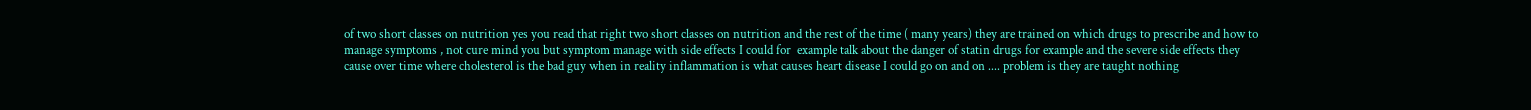of two short classes on nutrition yes you read that right two short classes on nutrition and the rest of the time ( many years) they are trained on which drugs to prescribe and how to manage symptoms , not cure mind you but symptom manage with side effects I could for  example talk about the danger of statin drugs for example and the severe side effects they cause over time where cholesterol is the bad guy when in reality inflammation is what causes heart disease I could go on and on .... problem is they are taught nothing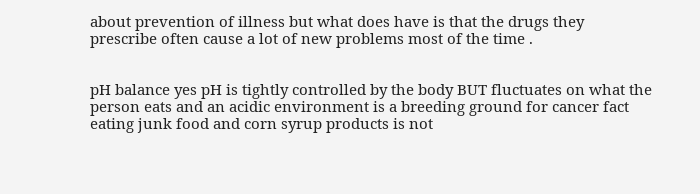about prevention of illness but what does have is that the drugs they prescribe often cause a lot of new problems most of the time .


pH balance yes pH is tightly controlled by the body BUT fluctuates on what the person eats and an acidic environment is a breeding ground for cancer fact eating junk food and corn syrup products is not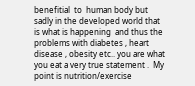benefitial  to  human body but sadly in the developed world that is what is happening  and thus the problems with diabetes , heart disease , obesity etc.. you are what you eat a very true statement .  My point is nutrition/exercise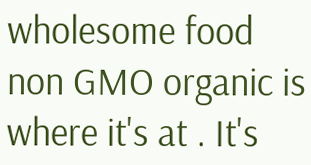wholesome food non GMO organic is where it's at . It's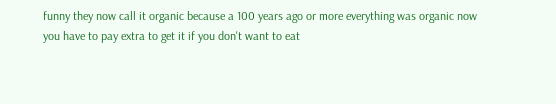funny they now call it organic because a 100 years ago or more everything was organic now you have to pay extra to get it if you don't want to eat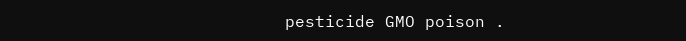pesticide GMO poison .